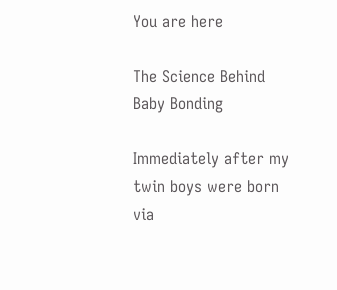You are here

The Science Behind Baby Bonding

Immediately after my twin boys were born via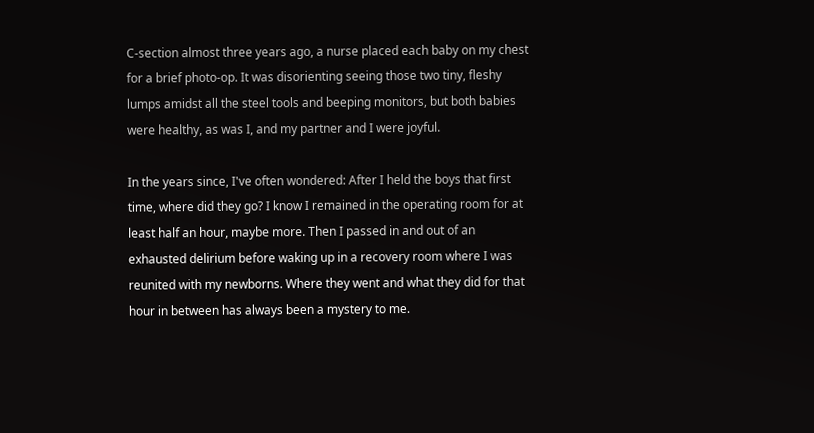C-section almost three years ago, a nurse placed each baby on my chest for a brief photo-op. It was disorienting seeing those two tiny, fleshy lumps amidst all the steel tools and beeping monitors, but both babies were healthy, as was I, and my partner and I were joyful.

In the years since, I've often wondered: After I held the boys that first time, where did they go? I know I remained in the operating room for at least half an hour, maybe more. Then I passed in and out of an exhausted delirium before waking up in a recovery room where I was reunited with my newborns. Where they went and what they did for that hour in between has always been a mystery to me.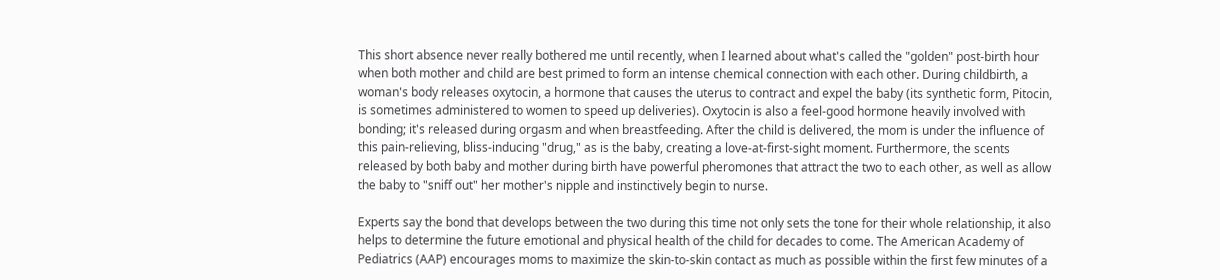This short absence never really bothered me until recently, when I learned about what's called the "golden" post-birth hour when both mother and child are best primed to form an intense chemical connection with each other. During childbirth, a woman's body releases oxytocin, a hormone that causes the uterus to contract and expel the baby (its synthetic form, Pitocin, is sometimes administered to women to speed up deliveries). Oxytocin is also a feel-good hormone heavily involved with bonding; it's released during orgasm and when breastfeeding. After the child is delivered, the mom is under the influence of this pain-relieving, bliss-inducing "drug," as is the baby, creating a love-at-first-sight moment. Furthermore, the scents released by both baby and mother during birth have powerful pheromones that attract the two to each other, as well as allow the baby to "sniff out" her mother's nipple and instinctively begin to nurse.

Experts say the bond that develops between the two during this time not only sets the tone for their whole relationship, it also helps to determine the future emotional and physical health of the child for decades to come. The American Academy of Pediatrics (AAP) encourages moms to maximize the skin-to-skin contact as much as possible within the first few minutes of a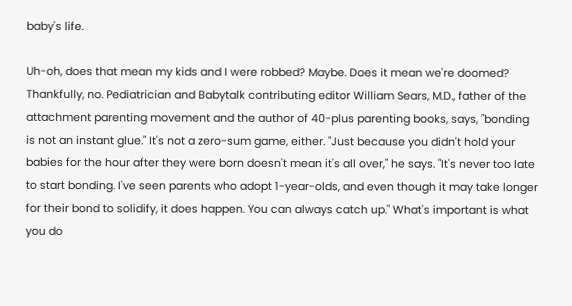baby's life.

Uh-oh, does that mean my kids and I were robbed? Maybe. Does it mean we're doomed? Thankfully, no. Pediatrician and Babytalk contributing editor William Sears, M.D., father of the attachment parenting movement and the author of 40-plus parenting books, says, "bonding is not an instant glue." It's not a zero-sum game, either. "Just because you didn't hold your babies for the hour after they were born doesn't mean it's all over," he says. "It's never too late to start bonding. I've seen parents who adopt 1-year-olds, and even though it may take longer for their bond to solidify, it does happen. You can always catch up." What's important is what you do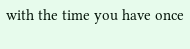with the time you have once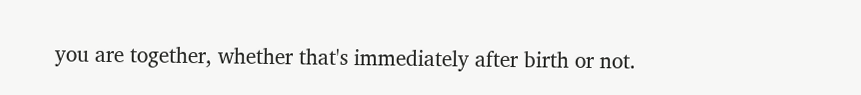you are together, whether that's immediately after birth or not.